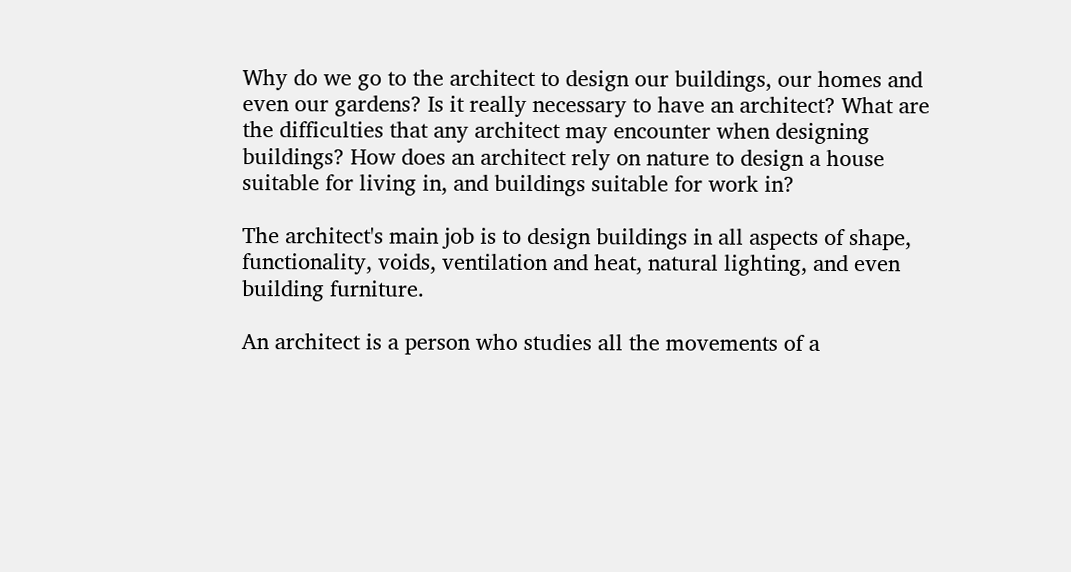Why do we go to the architect to design our buildings, our homes and even our gardens? Is it really necessary to have an architect? What are the difficulties that any architect may encounter when designing buildings? How does an architect rely on nature to design a house suitable for living in, and buildings suitable for work in?

The architect's main job is to design buildings in all aspects of shape, functionality, voids, ventilation and heat, natural lighting, and even building furniture.

An architect is a person who studies all the movements of a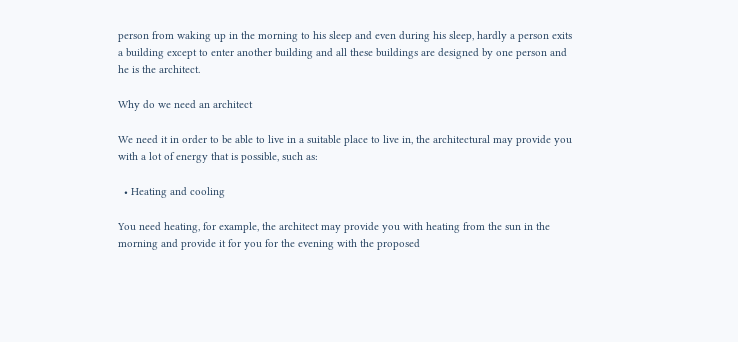person from waking up in the morning to his sleep and even during his sleep, hardly a person exits a building except to enter another building and all these buildings are designed by one person and he is the architect.

Why do we need an architect

We need it in order to be able to live in a suitable place to live in, the architectural may provide you with a lot of energy that is possible, such as:

  • Heating and cooling

You need heating, for example, the architect may provide you with heating from the sun in the morning and provide it for you for the evening with the proposed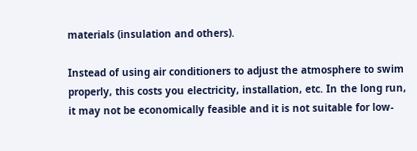materials (insulation and others).

Instead of using air conditioners to adjust the atmosphere to swim properly, this costs you electricity, installation, etc. In the long run, it may not be economically feasible and it is not suitable for low-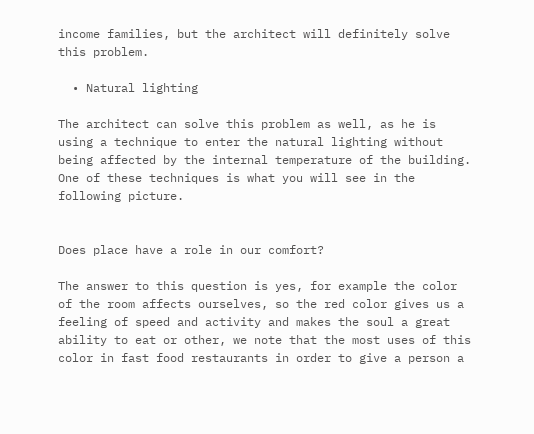income families, but the architect will definitely solve this problem.

  • Natural lighting

The architect can solve this problem as well, as he is using a technique to enter the natural lighting without being affected by the internal temperature of the building. One of these techniques is what you will see in the following picture.


Does place have a role in our comfort?

The answer to this question is yes, for example the color of the room affects ourselves, so the red color gives us a feeling of speed and activity and makes the soul a great ability to eat or other, we note that the most uses of this color in fast food restaurants in order to give a person a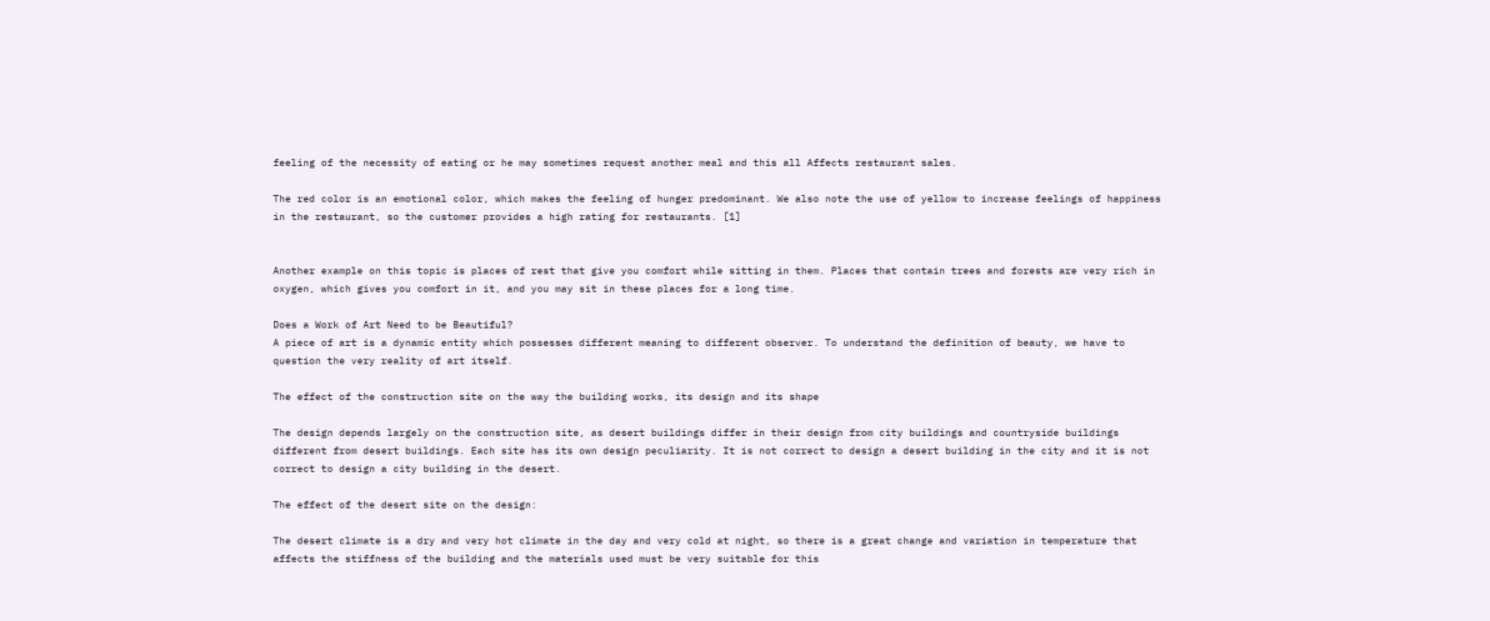feeling of the necessity of eating or he may sometimes request another meal and this all Affects restaurant sales.

The red color is an emotional color, which makes the feeling of hunger predominant. We also note the use of yellow to increase feelings of happiness in the restaurant, so the customer provides a high rating for restaurants. [1]


Another example on this topic is places of rest that give you comfort while sitting in them. Places that contain trees and forests are very rich in oxygen, which gives you comfort in it, and you may sit in these places for a long time.

Does a Work of Art Need to be Beautiful?
A piece of art is a dynamic entity which possesses different meaning to different observer. To understand the definition of beauty, we have to question the very reality of art itself.

The effect of the construction site on the way the building works, its design and its shape

The design depends largely on the construction site, as desert buildings differ in their design from city buildings and countryside buildings different from desert buildings. Each site has its own design peculiarity. It is not correct to design a desert building in the city and it is not correct to design a city building in the desert.

The effect of the desert site on the design:

The desert climate is a dry and very hot climate in the day and very cold at night, so there is a great change and variation in temperature that affects the stiffness of the building and the materials used must be very suitable for this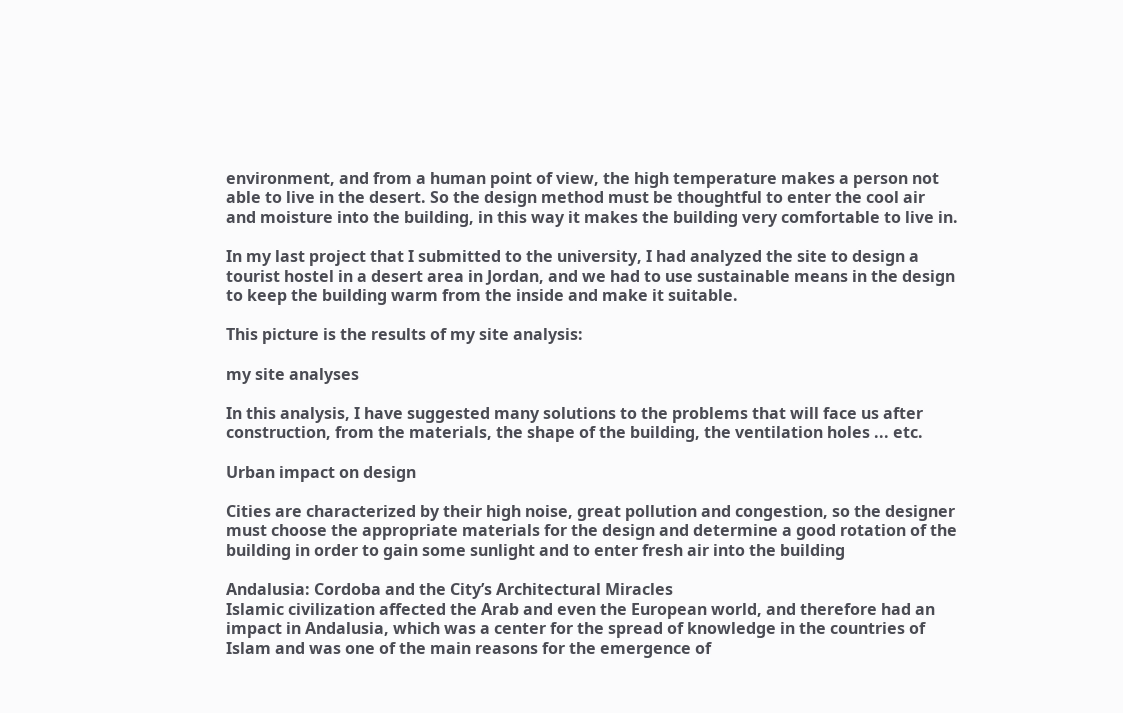environment, and from a human point of view, the high temperature makes a person not able to live in the desert. So the design method must be thoughtful to enter the cool air and moisture into the building, in this way it makes the building very comfortable to live in.

In my last project that I submitted to the university, I had analyzed the site to design a tourist hostel in a desert area in Jordan, and we had to use sustainable means in the design to keep the building warm from the inside and make it suitable.

This picture is the results of my site analysis:

my site analyses

In this analysis, I have suggested many solutions to the problems that will face us after construction, from the materials, the shape of the building, the ventilation holes ... etc.

Urban impact on design

Cities are characterized by their high noise, great pollution and congestion, so the designer must choose the appropriate materials for the design and determine a good rotation of the building in order to gain some sunlight and to enter fresh air into the building

Andalusia: Cordoba and the City’s Architectural Miracles
Islamic civilization affected the Arab and even the European world, and therefore had an impact in Andalusia, which was a center for the spread of knowledge in the countries of Islam and was one of the main reasons for the emergence of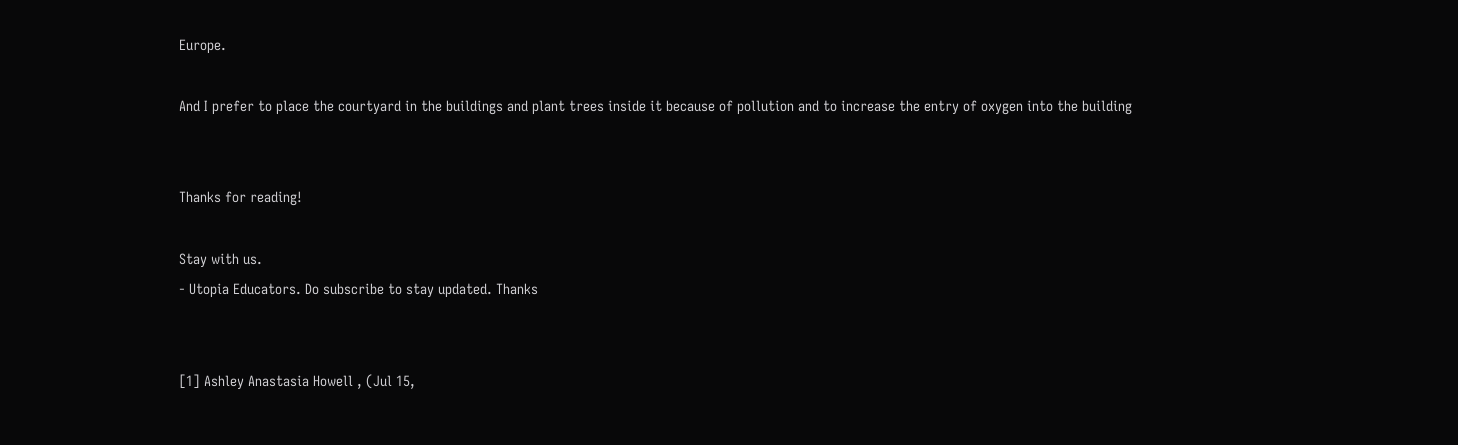Europe.

And I prefer to place the courtyard in the buildings and plant trees inside it because of pollution and to increase the entry of oxygen into the building


Thanks for reading!

Stay with us.
- Utopia Educators. Do subscribe to stay updated. Thanks


[1] Ashley Anastasia Howell , (Jul 15,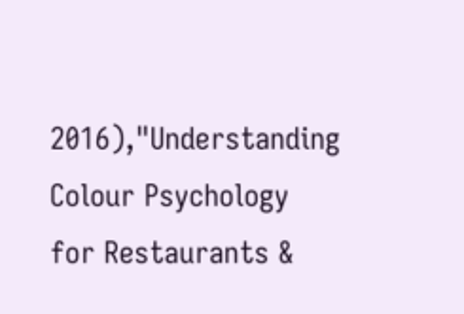2016),"Understanding Colour Psychology for Restaurants &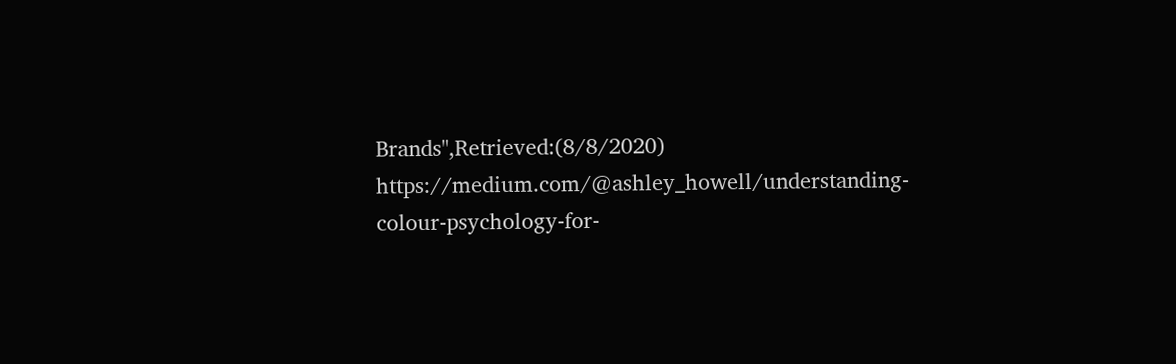Brands",Retrieved:(8/8/2020) https://medium.com/@ashley_howell/understanding-colour-psychology-for-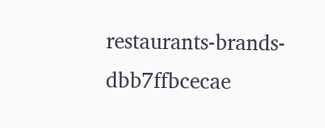restaurants-brands-dbb7ffbcecae